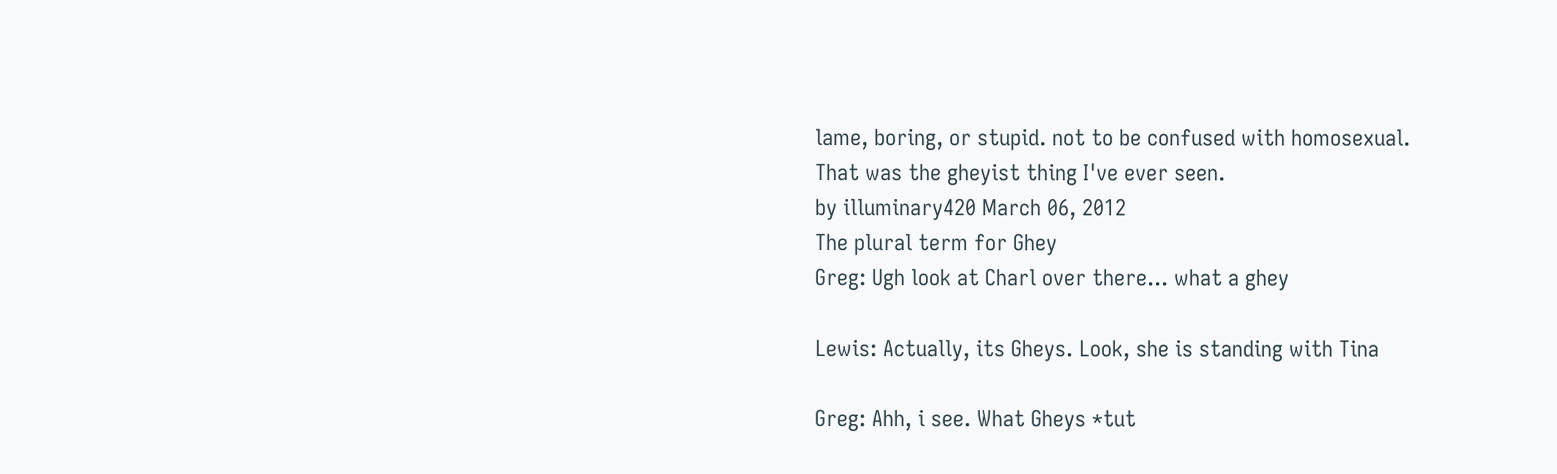lame, boring, or stupid. not to be confused with homosexual.
That was the gheyist thing I've ever seen.
by illuminary420 March 06, 2012
The plural term for Ghey
Greg: Ugh look at Charl over there... what a ghey

Lewis: Actually, its Gheys. Look, she is standing with Tina

Greg: Ahh, i see. What Gheys *tut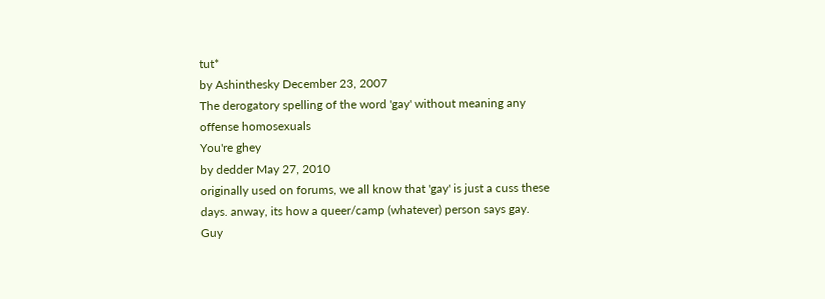tut*
by Ashinthesky December 23, 2007
The derogatory spelling of the word 'gay' without meaning any offense homosexuals
You're ghey
by dedder May 27, 2010
originally used on forums, we all know that 'gay' is just a cuss these days. anway, its how a queer/camp (whatever) person says gay.
Guy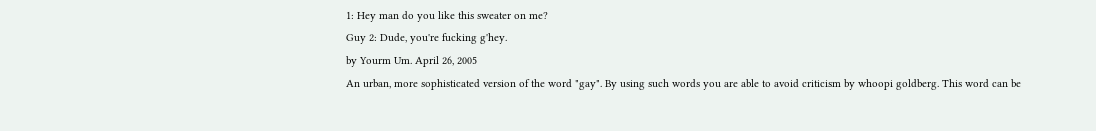1: Hey man do you like this sweater on me?
Guy 2: Dude, you're fucking g'hey.
by Yourm Um. April 26, 2005
An urban, more sophisticated version of the word "gay". By using such words you are able to avoid criticism by whoopi goldberg. This word can be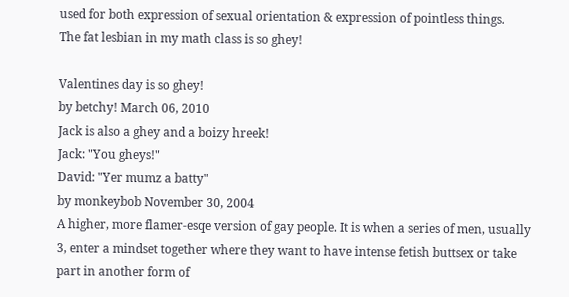used for both expression of sexual orientation & expression of pointless things.
The fat lesbian in my math class is so ghey!

Valentines day is so ghey!
by betchy! March 06, 2010
Jack is also a ghey and a boizy hreek!
Jack: "You gheys!"
David: "Yer mumz a batty"
by monkeybob November 30, 2004
A higher, more flamer-esqe version of gay people. It is when a series of men, usually 3, enter a mindset together where they want to have intense fetish buttsex or take part in another form of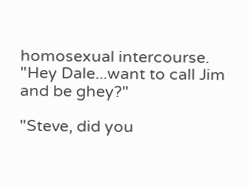homosexual intercourse.
"Hey Dale...want to call Jim and be ghey?"

"Steve, did you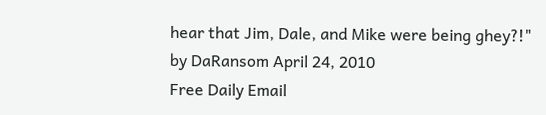hear that Jim, Dale, and Mike were being ghey?!"
by DaRansom April 24, 2010
Free Daily Email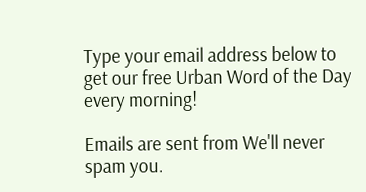Type your email address below to get our free Urban Word of the Day every morning!

Emails are sent from We'll never spam you.